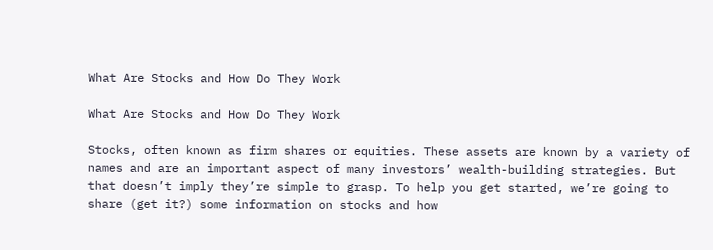What Are Stocks and How Do They Work

What Are Stocks and How Do They Work

Stocks, often known as firm shares or equities. These assets are known by a variety of names and are an important aspect of many investors’ wealth-building strategies. But that doesn’t imply they’re simple to grasp. To help you get started, we’re going to share (get it?) some information on stocks and how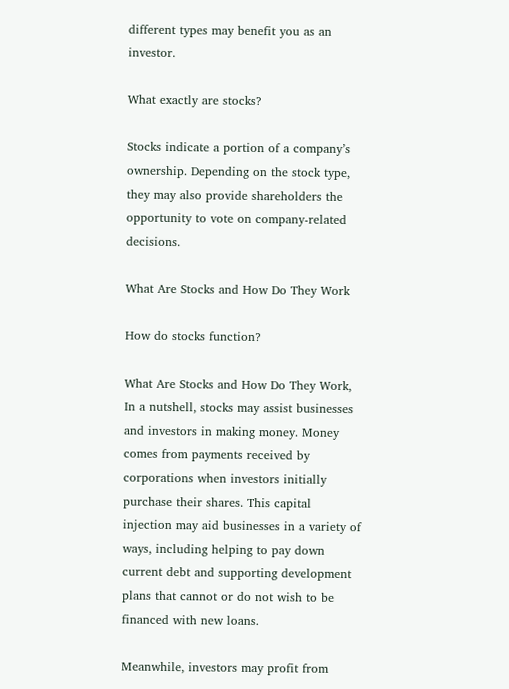different types may benefit you as an investor.

What exactly are stocks?

Stocks indicate a portion of a company’s ownership. Depending on the stock type, they may also provide shareholders the opportunity to vote on company-related decisions.

What Are Stocks and How Do They Work

How do stocks function?

What Are Stocks and How Do They Work, In a nutshell, stocks may assist businesses and investors in making money. Money comes from payments received by corporations when investors initially purchase their shares. This capital injection may aid businesses in a variety of ways, including helping to pay down current debt and supporting development plans that cannot or do not wish to be financed with new loans.

Meanwhile, investors may profit from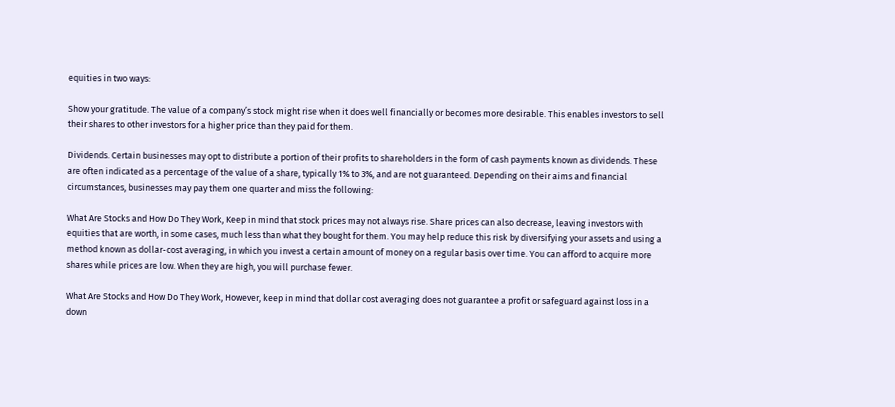equities in two ways:

Show your gratitude. The value of a company’s stock might rise when it does well financially or becomes more desirable. This enables investors to sell their shares to other investors for a higher price than they paid for them.

Dividends. Certain businesses may opt to distribute a portion of their profits to shareholders in the form of cash payments known as dividends. These are often indicated as a percentage of the value of a share, typically 1% to 3%, and are not guaranteed. Depending on their aims and financial circumstances, businesses may pay them one quarter and miss the following:

What Are Stocks and How Do They Work, Keep in mind that stock prices may not always rise. Share prices can also decrease, leaving investors with equities that are worth, in some cases, much less than what they bought for them. You may help reduce this risk by diversifying your assets and using a method known as dollar-cost averaging, in which you invest a certain amount of money on a regular basis over time. You can afford to acquire more shares while prices are low. When they are high, you will purchase fewer.

What Are Stocks and How Do They Work, However, keep in mind that dollar cost averaging does not guarantee a profit or safeguard against loss in a down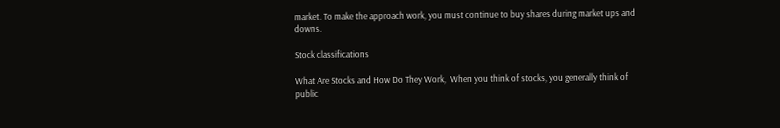market. To make the approach work, you must continue to buy shares during market ups and downs.

Stock classifications

What Are Stocks and How Do They Work,  When you think of stocks, you generally think of public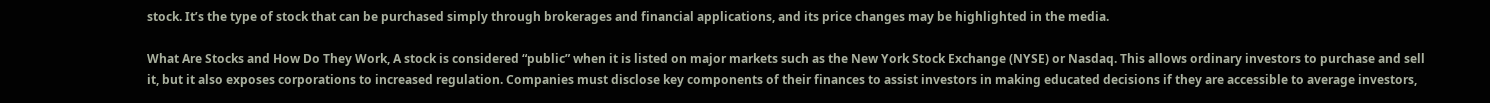stock. It’s the type of stock that can be purchased simply through brokerages and financial applications, and its price changes may be highlighted in the media.

What Are Stocks and How Do They Work, A stock is considered “public” when it is listed on major markets such as the New York Stock Exchange (NYSE) or Nasdaq. This allows ordinary investors to purchase and sell it, but it also exposes corporations to increased regulation. Companies must disclose key components of their finances to assist investors in making educated decisions if they are accessible to average investors,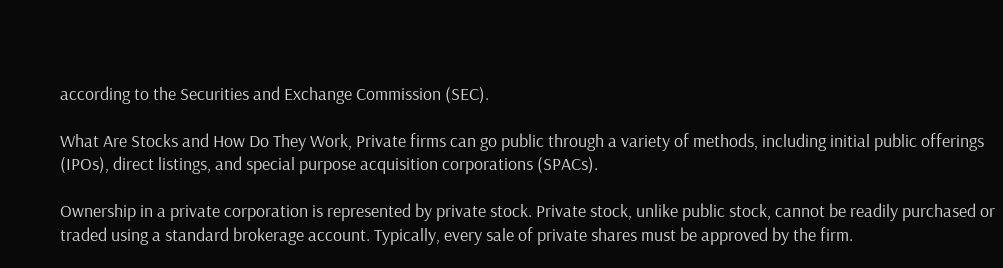according to the Securities and Exchange Commission (SEC).

What Are Stocks and How Do They Work, Private firms can go public through a variety of methods, including initial public offerings (IPOs), direct listings, and special purpose acquisition corporations (SPACs).

Ownership in a private corporation is represented by private stock. Private stock, unlike public stock, cannot be readily purchased or traded using a standard brokerage account. Typically, every sale of private shares must be approved by the firm.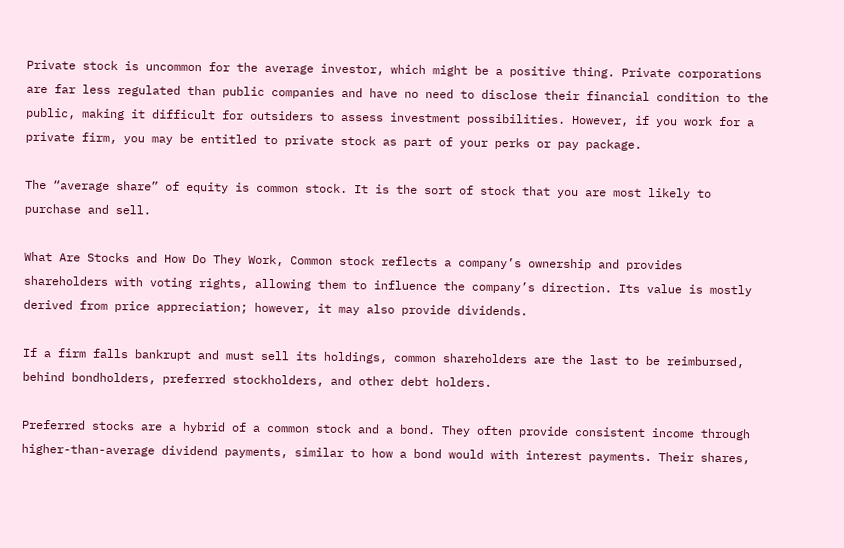Private stock is uncommon for the average investor, which might be a positive thing. Private corporations are far less regulated than public companies and have no need to disclose their financial condition to the public, making it difficult for outsiders to assess investment possibilities. However, if you work for a private firm, you may be entitled to private stock as part of your perks or pay package.

The “average share” of equity is common stock. It is the sort of stock that you are most likely to purchase and sell.

What Are Stocks and How Do They Work, Common stock reflects a company’s ownership and provides shareholders with voting rights, allowing them to influence the company’s direction. Its value is mostly derived from price appreciation; however, it may also provide dividends.

If a firm falls bankrupt and must sell its holdings, common shareholders are the last to be reimbursed, behind bondholders, preferred stockholders, and other debt holders.

Preferred stocks are a hybrid of a common stock and a bond. They often provide consistent income through higher-than-average dividend payments, similar to how a bond would with interest payments. Their shares,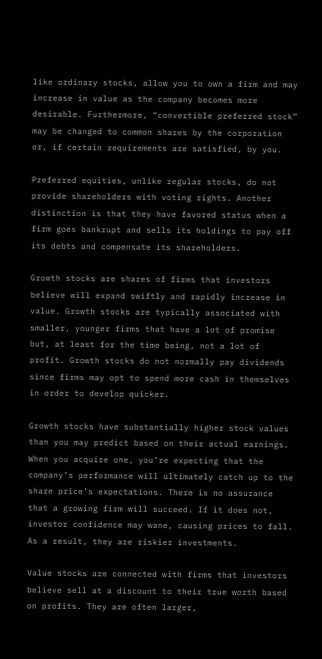like ordinary stocks, allow you to own a firm and may increase in value as the company becomes more desirable. Furthermore, “convertible preferred stock” may be changed to common shares by the corporation or, if certain requirements are satisfied, by you.

Preferred equities, unlike regular stocks, do not provide shareholders with voting rights. Another distinction is that they have favored status when a firm goes bankrupt and sells its holdings to pay off its debts and compensate its shareholders.

Growth stocks are shares of firms that investors believe will expand swiftly and rapidly increase in value. Growth stocks are typically associated with smaller, younger firms that have a lot of promise but, at least for the time being, not a lot of profit. Growth stocks do not normally pay dividends since firms may opt to spend more cash in themselves in order to develop quicker.

Growth stocks have substantially higher stock values than you may predict based on their actual earnings. When you acquire one, you’re expecting that the company’s performance will ultimately catch up to the share price’s expectations. There is no assurance that a growing firm will succeed. If it does not, investor confidence may wane, causing prices to fall. As a result, they are riskier investments.

Value stocks are connected with firms that investors believe sell at a discount to their true worth based on profits. They are often larger,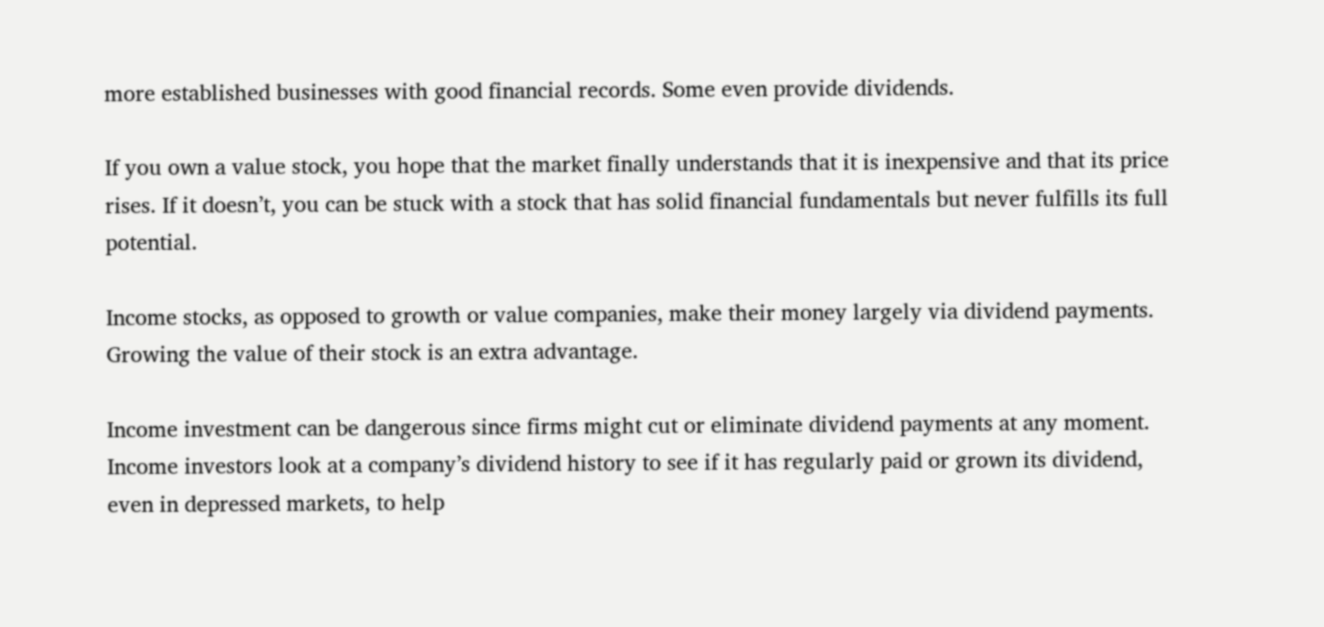more established businesses with good financial records. Some even provide dividends.

If you own a value stock, you hope that the market finally understands that it is inexpensive and that its price rises. If it doesn’t, you can be stuck with a stock that has solid financial fundamentals but never fulfills its full potential.

Income stocks, as opposed to growth or value companies, make their money largely via dividend payments. Growing the value of their stock is an extra advantage.

Income investment can be dangerous since firms might cut or eliminate dividend payments at any moment. Income investors look at a company’s dividend history to see if it has regularly paid or grown its dividend, even in depressed markets, to help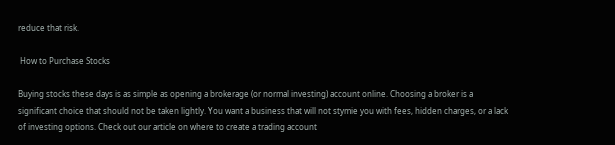reduce that risk.

 How to Purchase Stocks

Buying stocks these days is as simple as opening a brokerage (or normal investing) account online. Choosing a broker is a significant choice that should not be taken lightly. You want a business that will not stymie you with fees, hidden charges, or a lack of investing options. Check out our article on where to create a trading account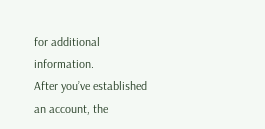for additional information.
After you’ve established an account, the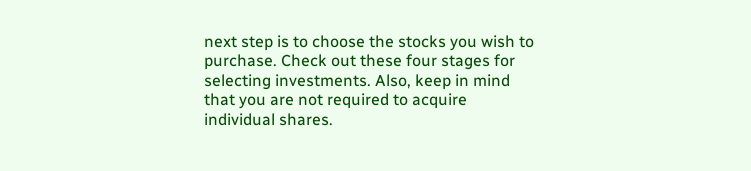next step is to choose the stocks you wish to purchase. Check out these four stages for selecting investments. Also, keep in mind that you are not required to acquire individual shares.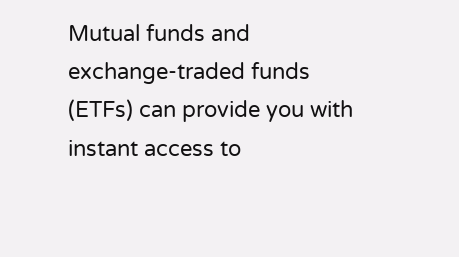Mutual funds and exchange-traded funds (ETFs) can provide you with instant access to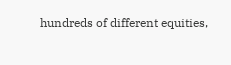hundreds of different equities,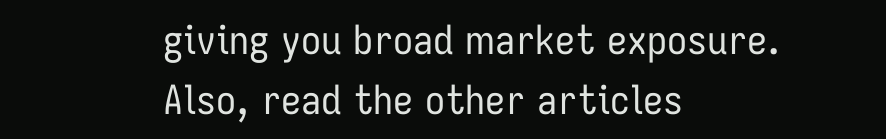giving you broad market exposure.
Also, read the other articles